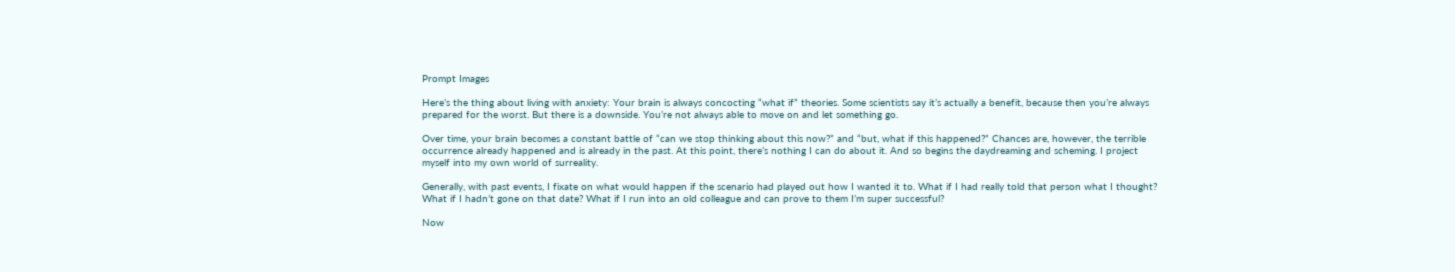Prompt Images

Here’s the thing about living with anxiety: Your brain is always concocting “what if” theories. Some scientists say it’s actually a benefit, because then you’re always prepared for the worst. But there is a downside. You’re not always able to move on and let something go.

Over time, your brain becomes a constant battle of “can we stop thinking about this now?” and “but, what if this happened?” Chances are, however, the terrible occurrence already happened and is already in the past. At this point, there’s nothing I can do about it. And so begins the daydreaming and scheming. I project myself into my own world of surreality.

Generally, with past events, I fixate on what would happen if the scenario had played out how I wanted it to. What if I had really told that person what I thought? What if I hadn’t gone on that date? What if I run into an old colleague and can prove to them I’m super successful?

Now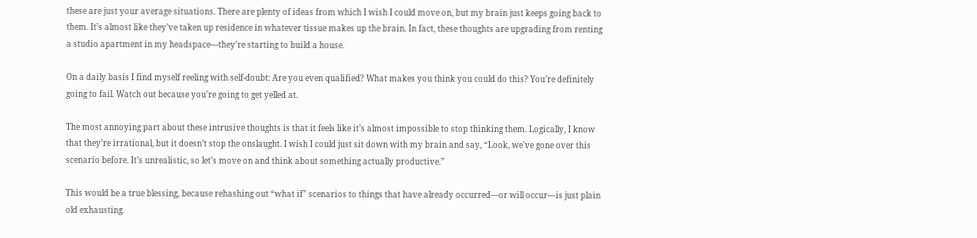these are just your average situations. There are plenty of ideas from which I wish I could move on, but my brain just keeps going back to them. It’s almost like they’ve taken up residence in whatever tissue makes up the brain. In fact, these thoughts are upgrading from renting a studio apartment in my headspace—they’re starting to build a house.

On a daily basis I find myself reeling with self-doubt: Are you even qualified? What makes you think you could do this? You’re definitely going to fail. Watch out because you’re going to get yelled at.

The most annoying part about these intrusive thoughts is that it feels like it’s almost impossible to stop thinking them. Logically, I know that they’re irrational, but it doesn’t stop the onslaught. I wish I could just sit down with my brain and say, “Look, we’ve gone over this scenario before. It’s unrealistic, so let’s move on and think about something actually productive.”

This would be a true blessing, because rehashing out “what if” scenarios to things that have already occurred—or will occur—is just plain old exhausting.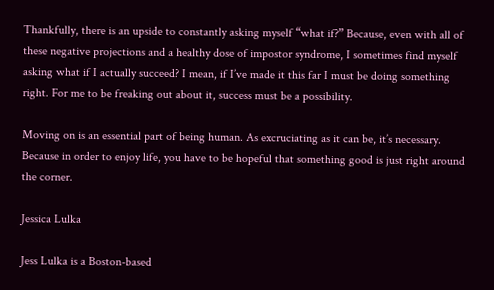Thankfully, there is an upside to constantly asking myself “what if?” Because, even with all of these negative projections and a healthy dose of impostor syndrome, I sometimes find myself asking what if I actually succeed? I mean, if I’ve made it this far I must be doing something right. For me to be freaking out about it, success must be a possibility.

Moving on is an essential part of being human. As excruciating as it can be, it’s necessary. Because in order to enjoy life, you have to be hopeful that something good is just right around the corner.

Jessica Lulka

Jess Lulka is a Boston-based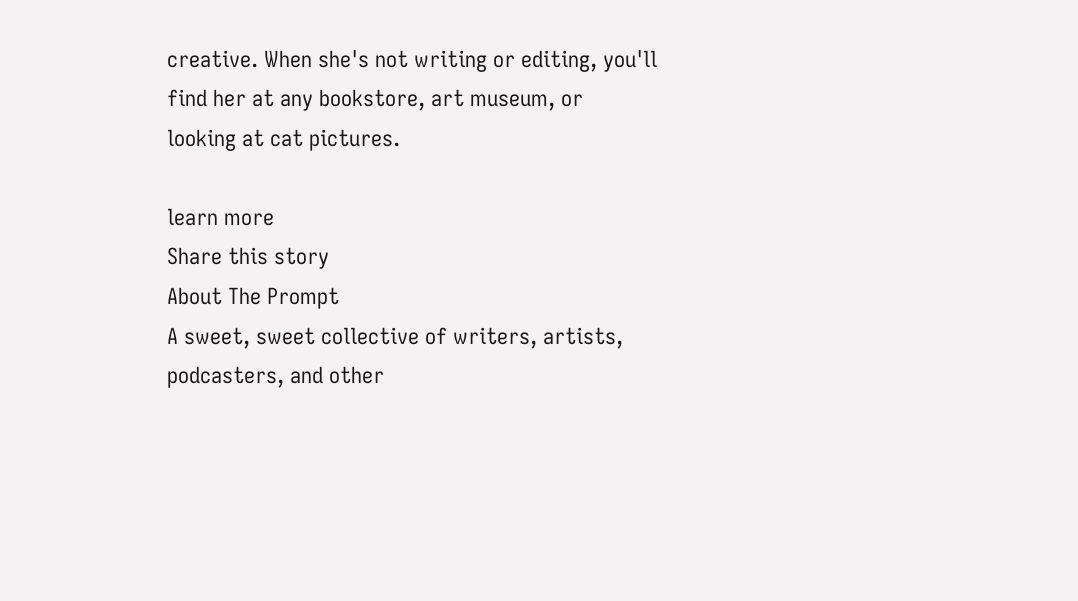creative. When she's not writing or editing, you'll find her at any bookstore, art museum, or looking at cat pictures.

learn more
Share this story
About The Prompt
A sweet, sweet collective of writers, artists, podcasters, and other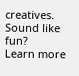creatives. Sound like fun?
Learn more